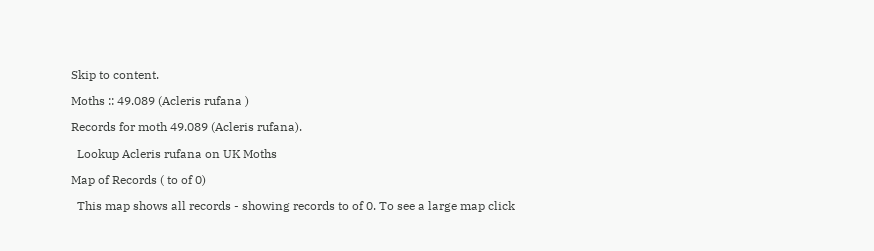Skip to content.

Moths :: 49.089 (Acleris rufana )

Records for moth 49.089 (Acleris rufana).

  Lookup Acleris rufana on UK Moths

Map of Records ( to of 0)

  This map shows all records - showing records to of 0. To see a large map click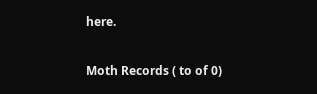here.

Moth Records ( to of 0)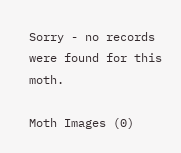Sorry - no records were found for this moth.

Moth Images (0)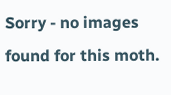Sorry - no images found for this moth.